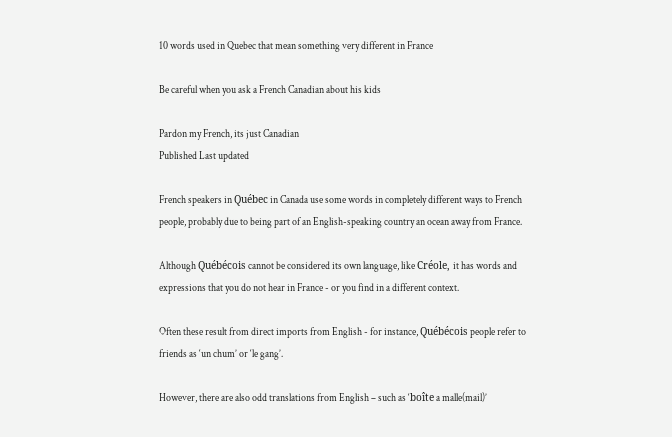10 words used in Quebec that mean something very different in France

Be careful when you ask a French Canadian about his kids

Pardon my French, its just Canadian
Published Last updated

French speakers in Québec in Canada use some words in completely different ways to French people, probably due to being part of an English-speaking country an ocean away from France.

Although Québécois cannot be considered its own language, like Créole, it has words and expressions that you do not hear in France - or you find in a different context.

Often these result from direct imports from English - for instance, Québécois people refer to friends as ‘un chum’ or ‘le gang’.

However, there are also odd translations from English – such as ‘boîte a malle(mail)’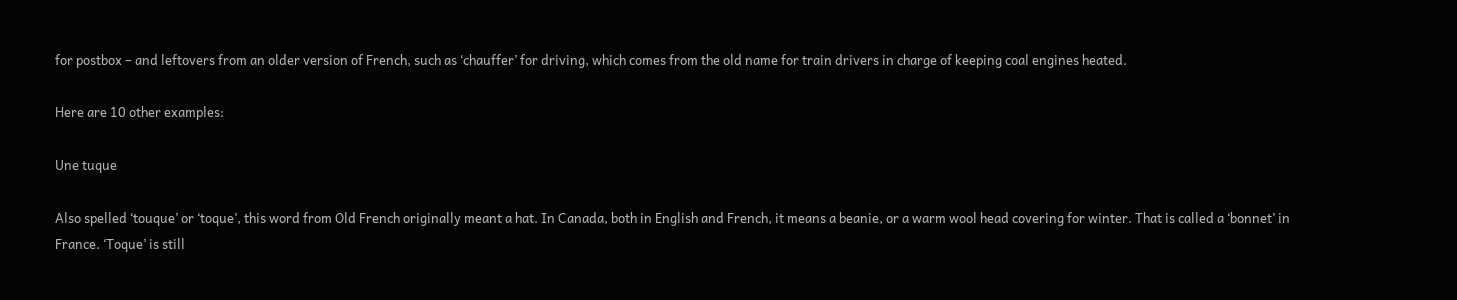for postbox – and leftovers from an older version of French, such as ‘chauffer’ for driving, which comes from the old name for train drivers in charge of keeping coal engines heated.

Here are 10 other examples:

Une tuque

Also spelled ‘touque’ or ‘toque’, this word from Old French originally meant a hat. In Canada, both in English and French, it means a beanie, or a warm wool head covering for winter. That is called a ‘bonnet’ in France. ‘Toque’ is still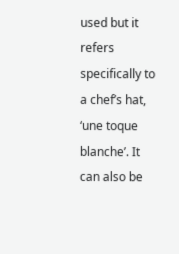used but it refers specifically to a chef’s hat, ‘une toque blanche’. It can also be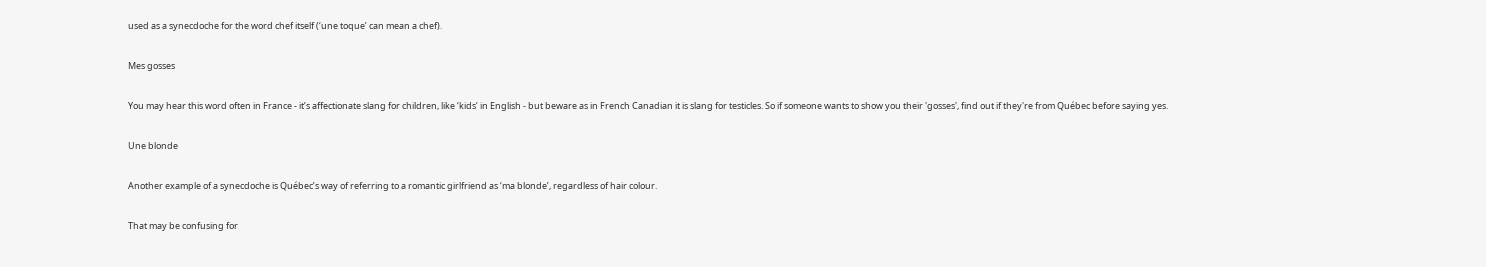used as a synecdoche for the word chef itself (‘une toque’ can mean a chef).

Mes gosses

You may hear this word often in France - it’s affectionate slang for children, like ‘kids’ in English - but beware as in French Canadian it is slang for testicles. So if someone wants to show you their 'gosses', find out if they're from Québec before saying yes.

Une blonde

Another example of a synecdoche is Québec’s way of referring to a romantic girlfriend as ‘ma blonde’, regardless of hair colour.

That may be confusing for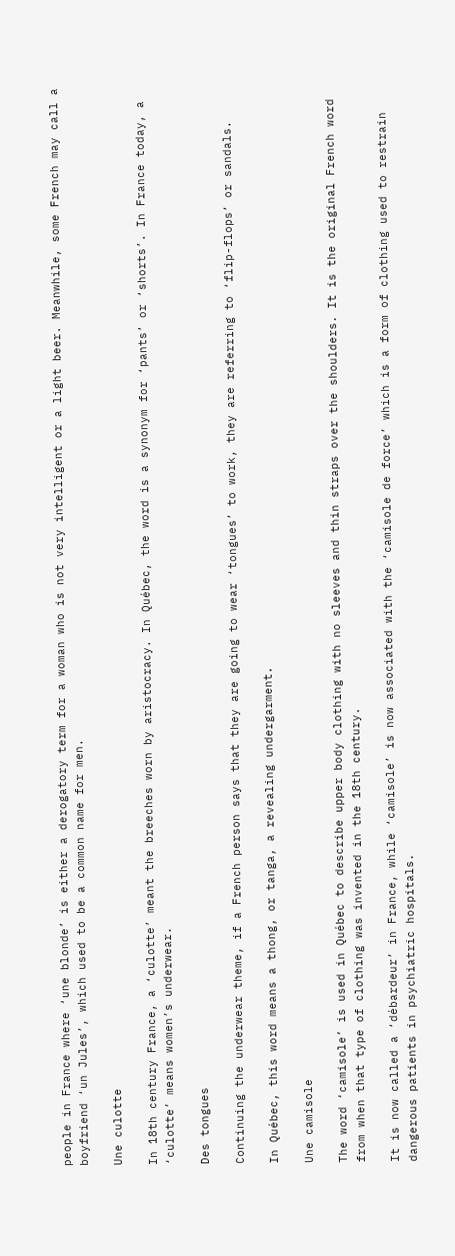people in France where ‘une blonde’ is either a derogatory term for a woman who is not very intelligent or a light beer. Meanwhile, some French may call a boyfriend ‘un Jules’, which used to be a common name for men.

Une culotte

In 18th century France, a ‘culotte’ meant the breeches worn by aristocracy. In Québec, the word is a synonym for ‘pants’ or ‘shorts’. In France today, a ‘culotte’ means women’s underwear.

Des tongues

Continuing the underwear theme, if a French person says that they are going to wear ‘tongues’ to work, they are referring to ‘flip-flops’ or sandals.

In Québec, this word means a thong, or tanga, a revealing undergarment.

Une camisole

The word ‘camisole’ is used in Québec to describe upper body clothing with no sleeves and thin straps over the shoulders. It is the original French word from when that type of clothing was invented in the 18th century.

It is now called a ‘débardeur’ in France, while ‘camisole’ is now associated with the ‘camisole de force’ which is a form of clothing used to restrain dangerous patients in psychiatric hospitals.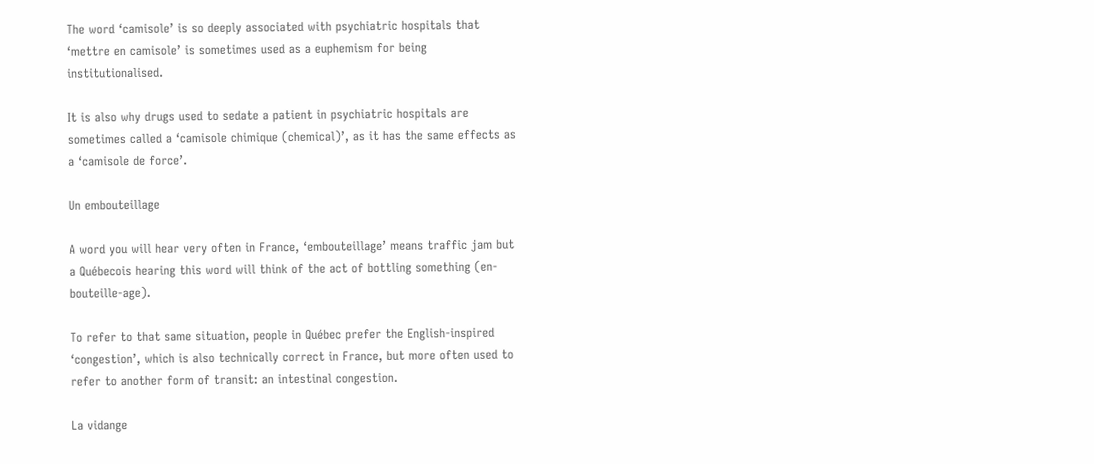The word ‘camisole’ is so deeply associated with psychiatric hospitals that ‘mettre en camisole’ is sometimes used as a euphemism for being institutionalised.

It is also why drugs used to sedate a patient in psychiatric hospitals are sometimes called a ‘camisole chimique (chemical)’, as it has the same effects as a ‘camisole de force’.

Un embouteillage

A word you will hear very often in France, ‘embouteillage’ means traffic jam but a Québecois hearing this word will think of the act of bottling something (en-bouteille-age).

To refer to that same situation, people in Québec prefer the English-inspired ‘congestion’, which is also technically correct in France, but more often used to refer to another form of transit: an intestinal congestion.

La vidange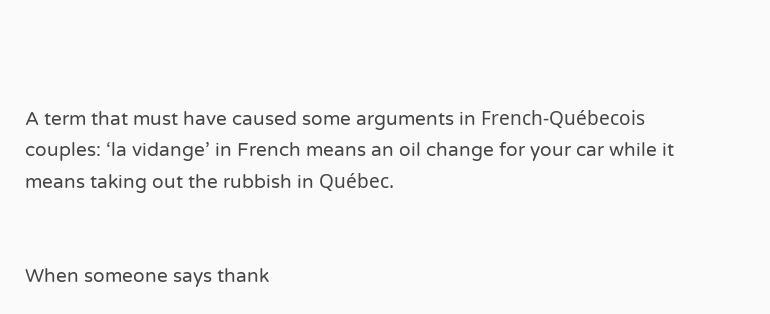A term that must have caused some arguments in French-Québecois couples: ‘la vidange’ in French means an oil change for your car while it means taking out the rubbish in Québec.


When someone says thank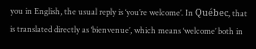you in English, the usual reply is ‘you’re welcome’. In Québec, that is translated directly as ‘bienvenue’, which means ‘welcome’ both in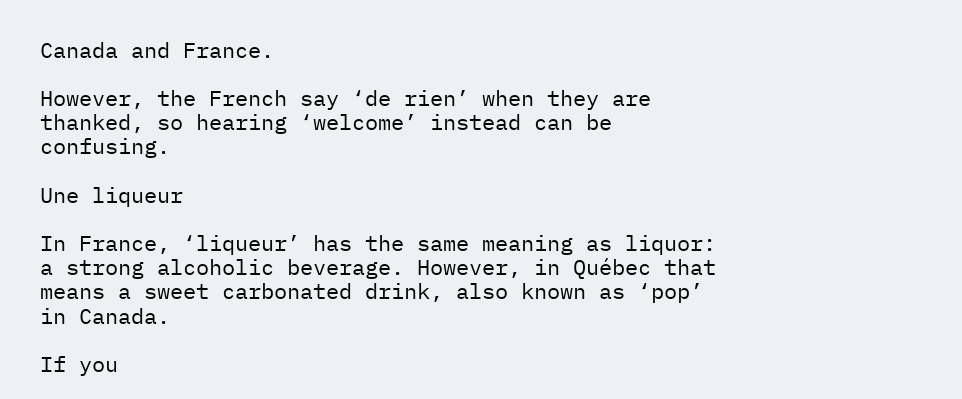Canada and France.

However, the French say ‘de rien’ when they are thanked, so hearing ‘welcome’ instead can be confusing.

Une liqueur

In France, ‘liqueur’ has the same meaning as liquor: a strong alcoholic beverage. However, in Québec that means a sweet carbonated drink, also known as ‘pop’ in Canada.

If you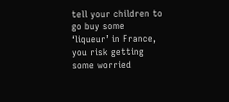tell your children to go buy some ‘liqueur’ in France, you risk getting some worried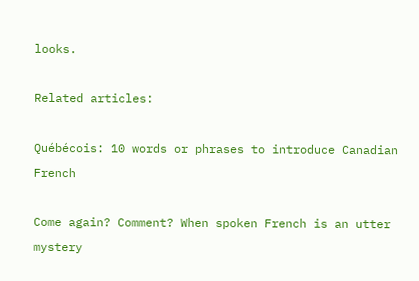looks.

Related articles:

Québécois: 10 words or phrases to introduce Canadian French

Come again? Comment? When spoken French is an utter mystery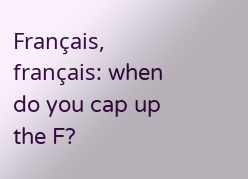Français, français: when do you cap up the F?